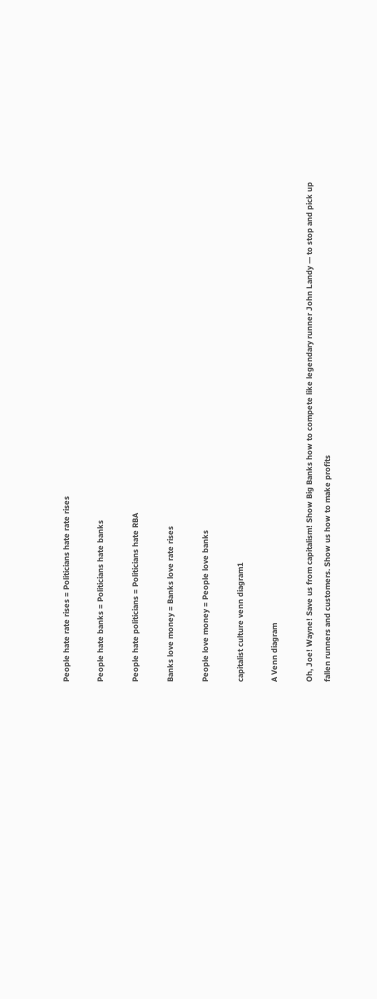People hate rate rises = Politicians hate rate rises

People hate banks = Politicians hate banks

People hate politicians = Politicians hate RBA

Banks love money = Banks love rate rises

People love money = People love banks

capitalist culture venn diagram1

A Venn diagram

Oh, Joe! Wayne! Save us from capitalism! Show Big Banks how to compete like legendary runner John Landy — to stop and pick up fallen runners and customers. Show us how to make profits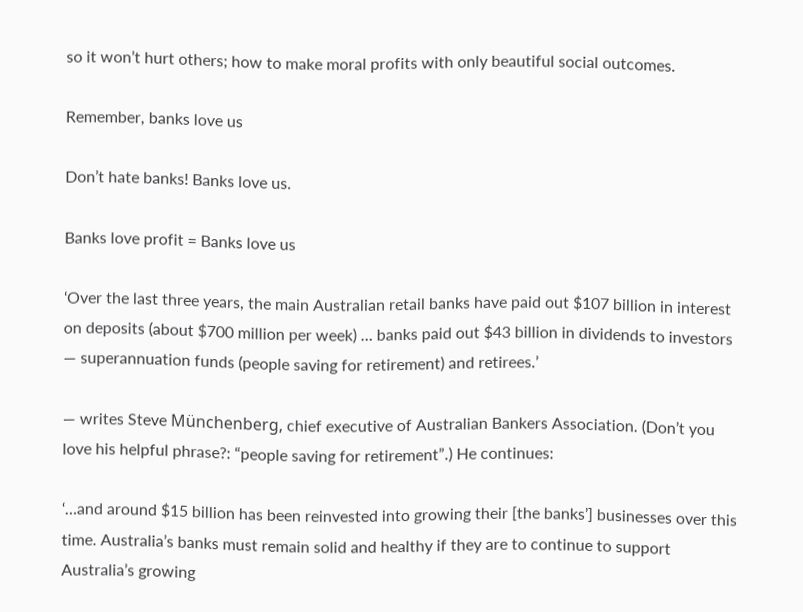so it won’t hurt others; how to make moral profits with only beautiful social outcomes.

Remember, banks love us

Don’t hate banks! Banks love us.

Banks love profit = Banks love us

‘Over the last three years, the main Australian retail banks have paid out $107 billion in interest on deposits (about $700 million per week) … banks paid out $43 billion in dividends to investors — superannuation funds (people saving for retirement) and retirees.’

— writes Steve Münchenberg, chief executive of Australian Bankers Association. (Don’t you love his helpful phrase?: “people saving for retirement”.) He continues:

‘…and around $15 billion has been reinvested into growing their [the banks’] businesses over this time. Australia’s banks must remain solid and healthy if they are to continue to support Australia’s growing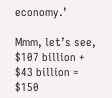economy.’

Mmm, let’s see, $107 billion + $43 billion = $150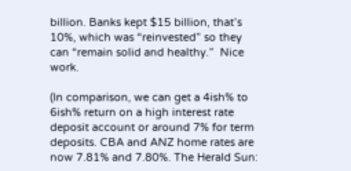billion. Banks kept $15 billion, that’s 10%, which was “reinvested” so they can “remain solid and healthy.”  Nice work.

(In comparison, we can get a 4ish% to 6ish% return on a high interest rate deposit account or around 7% for term deposits. CBA and ANZ home rates are now 7.81% and 7.80%. The Herald Sun: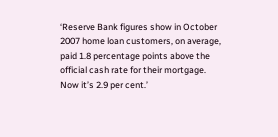‘Reserve Bank figures show in October 2007 home loan customers, on average, paid 1.8 percentage points above the official cash rate for their mortgage. Now it’s 2.9 per cent.’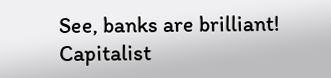See, banks are brilliant! Capitalist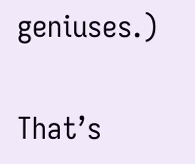geniuses.)

That’s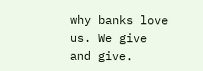why banks love us. We give and give.